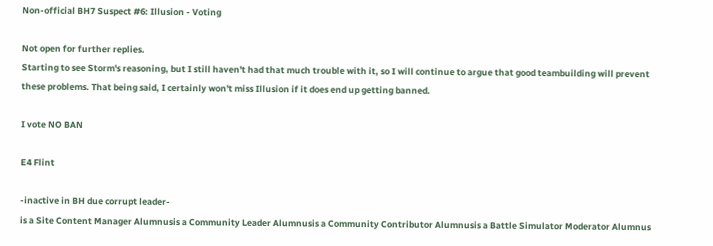Non-official BH7 Suspect #6: Illusion - Voting

Not open for further replies.
Starting to see Storm's reasoning, but I still haven't had that much trouble with it, so I will continue to argue that good teambuilding will prevent these problems. That being said, I certainly won't miss Illusion if it does end up getting banned.

I vote NO BAN

E4 Flint

-inactive in BH due corrupt leader-
is a Site Content Manager Alumnusis a Community Leader Alumnusis a Community Contributor Alumnusis a Battle Simulator Moderator Alumnus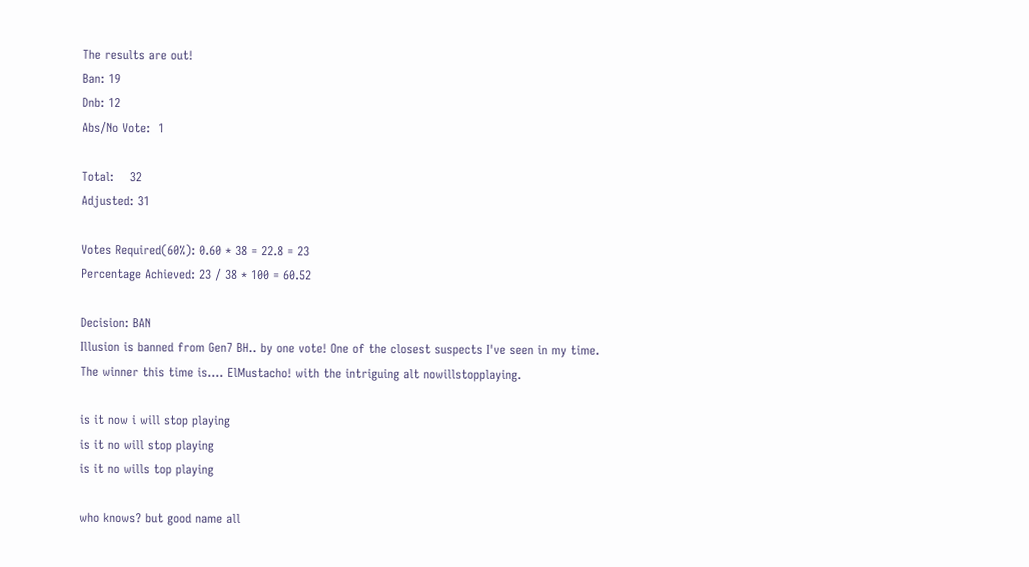The results are out!
Ban: 19
Dnb: 12
Abs/No Vote:  1

Total:    32
Adjusted: 31

Votes Required(60%): 0.60 * 38 = 22.8 = 23
Percentage Achieved: 23 / 38 * 100 = 60.52

Decision: BAN
Illusion is banned from Gen7 BH.. by one vote! One of the closest suspects I've seen in my time.
The winner this time is.... ElMustacho! with the intriguing alt nowillstopplaying.

is it now i will stop playing
is it no will stop playing
is it no wills top playing

who knows? but good name all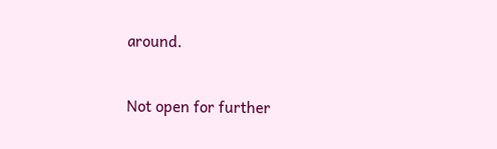around.

Not open for further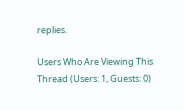replies.

Users Who Are Viewing This Thread (Users: 1, Guests: 0)